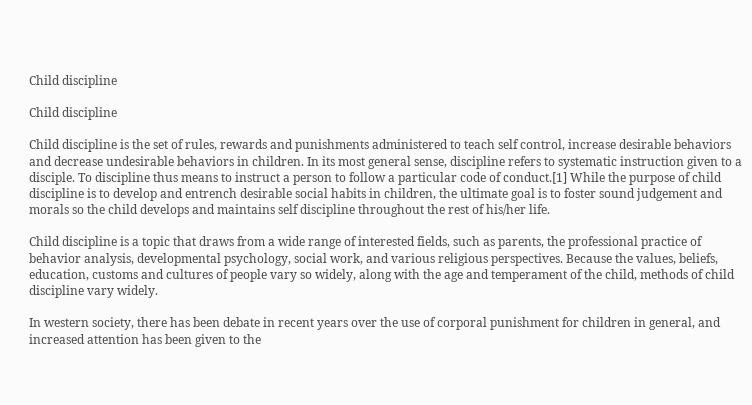Child discipline

Child discipline

Child discipline is the set of rules, rewards and punishments administered to teach self control, increase desirable behaviors and decrease undesirable behaviors in children. In its most general sense, discipline refers to systematic instruction given to a disciple. To discipline thus means to instruct a person to follow a particular code of conduct.[1] While the purpose of child discipline is to develop and entrench desirable social habits in children, the ultimate goal is to foster sound judgement and morals so the child develops and maintains self discipline throughout the rest of his/her life.

Child discipline is a topic that draws from a wide range of interested fields, such as parents, the professional practice of behavior analysis, developmental psychology, social work, and various religious perspectives. Because the values, beliefs, education, customs and cultures of people vary so widely, along with the age and temperament of the child, methods of child discipline vary widely.

In western society, there has been debate in recent years over the use of corporal punishment for children in general, and increased attention has been given to the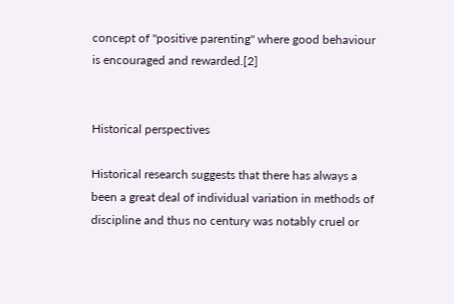concept of "positive parenting" where good behaviour is encouraged and rewarded.[2]


Historical perspectives

Historical research suggests that there has always a been a great deal of individual variation in methods of discipline and thus no century was notably cruel or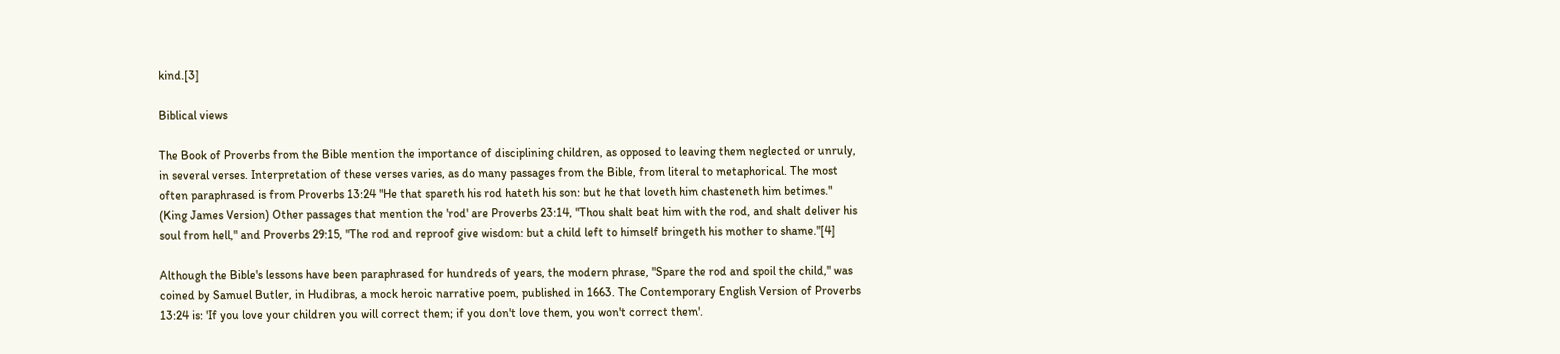kind.[3]

Biblical views

The Book of Proverbs from the Bible mention the importance of disciplining children, as opposed to leaving them neglected or unruly, in several verses. Interpretation of these verses varies, as do many passages from the Bible, from literal to metaphorical. The most often paraphrased is from Proverbs 13:24 "He that spareth his rod hateth his son: but he that loveth him chasteneth him betimes." (King James Version) Other passages that mention the 'rod' are Proverbs 23:14, "Thou shalt beat him with the rod, and shalt deliver his soul from hell," and Proverbs 29:15, "The rod and reproof give wisdom: but a child left to himself bringeth his mother to shame."[4]

Although the Bible's lessons have been paraphrased for hundreds of years, the modern phrase, "Spare the rod and spoil the child," was coined by Samuel Butler, in Hudibras, a mock heroic narrative poem, published in 1663. The Contemporary English Version of Proverbs 13:24 is: 'If you love your children you will correct them; if you don't love them, you won't correct them'.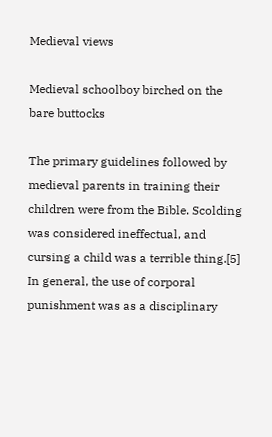Medieval views

Medieval schoolboy birched on the bare buttocks

The primary guidelines followed by medieval parents in training their children were from the Bible. Scolding was considered ineffectual, and cursing a child was a terrible thing.[5] In general, the use of corporal punishment was as a disciplinary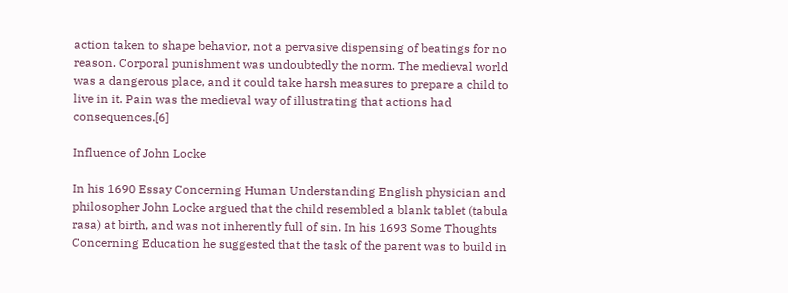action taken to shape behavior, not a pervasive dispensing of beatings for no reason. Corporal punishment was undoubtedly the norm. The medieval world was a dangerous place, and it could take harsh measures to prepare a child to live in it. Pain was the medieval way of illustrating that actions had consequences.[6]

Influence of John Locke

In his 1690 Essay Concerning Human Understanding English physician and philosopher John Locke argued that the child resembled a blank tablet (tabula rasa) at birth, and was not inherently full of sin. In his 1693 Some Thoughts Concerning Education he suggested that the task of the parent was to build in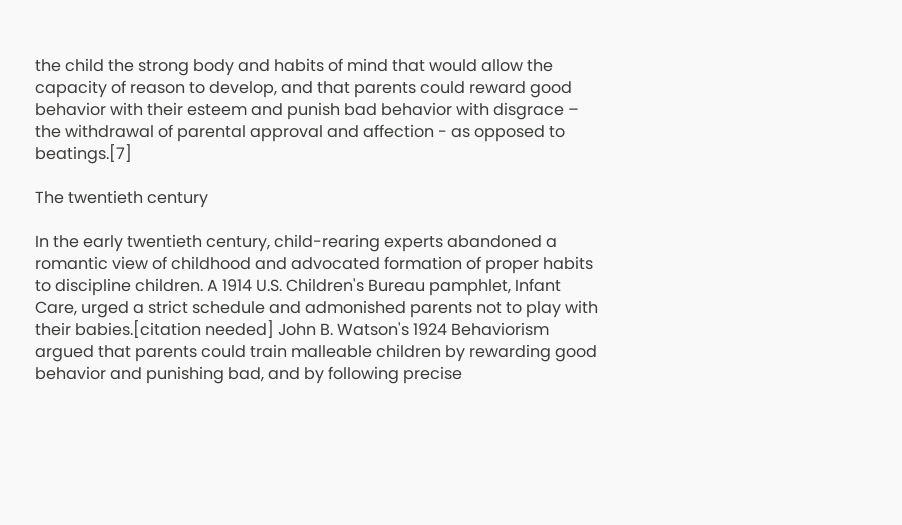the child the strong body and habits of mind that would allow the capacity of reason to develop, and that parents could reward good behavior with their esteem and punish bad behavior with disgrace – the withdrawal of parental approval and affection - as opposed to beatings.[7]

The twentieth century

In the early twentieth century, child-rearing experts abandoned a romantic view of childhood and advocated formation of proper habits to discipline children. A 1914 U.S. Children's Bureau pamphlet, Infant Care, urged a strict schedule and admonished parents not to play with their babies.[citation needed] John B. Watson's 1924 Behaviorism argued that parents could train malleable children by rewarding good behavior and punishing bad, and by following precise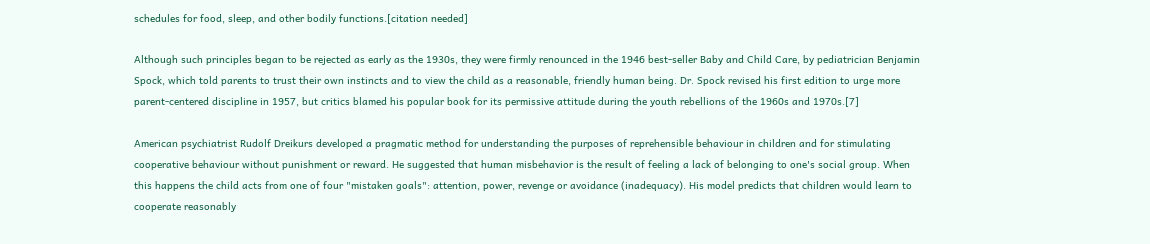schedules for food, sleep, and other bodily functions.[citation needed]

Although such principles began to be rejected as early as the 1930s, they were firmly renounced in the 1946 best-seller Baby and Child Care, by pediatrician Benjamin Spock, which told parents to trust their own instincts and to view the child as a reasonable, friendly human being. Dr. Spock revised his first edition to urge more parent-centered discipline in 1957, but critics blamed his popular book for its permissive attitude during the youth rebellions of the 1960s and 1970s.[7]

American psychiatrist Rudolf Dreikurs developed a pragmatic method for understanding the purposes of reprehensible behaviour in children and for stimulating cooperative behaviour without punishment or reward. He suggested that human misbehavior is the result of feeling a lack of belonging to one's social group. When this happens the child acts from one of four "mistaken goals": attention, power, revenge or avoidance (inadequacy). His model predicts that children would learn to cooperate reasonably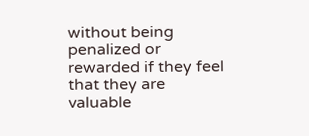without being penalized or rewarded if they feel that they are valuable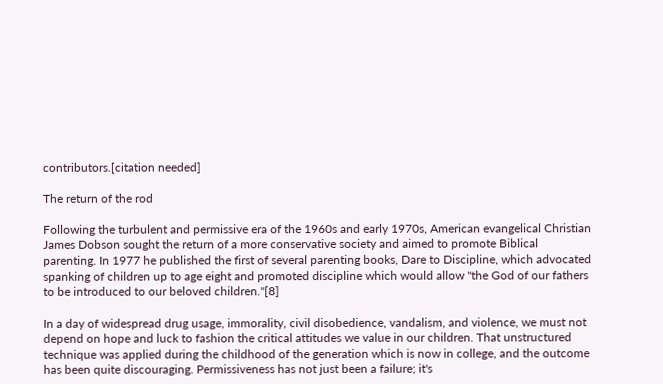contributors.[citation needed]

The return of the rod

Following the turbulent and permissive era of the 1960s and early 1970s, American evangelical Christian James Dobson sought the return of a more conservative society and aimed to promote Biblical parenting. In 1977 he published the first of several parenting books, Dare to Discipline, which advocated spanking of children up to age eight and promoted discipline which would allow "the God of our fathers to be introduced to our beloved children."[8]

In a day of widespread drug usage, immorality, civil disobedience, vandalism, and violence, we must not depend on hope and luck to fashion the critical attitudes we value in our children. That unstructured technique was applied during the childhood of the generation which is now in college, and the outcome has been quite discouraging. Permissiveness has not just been a failure; it's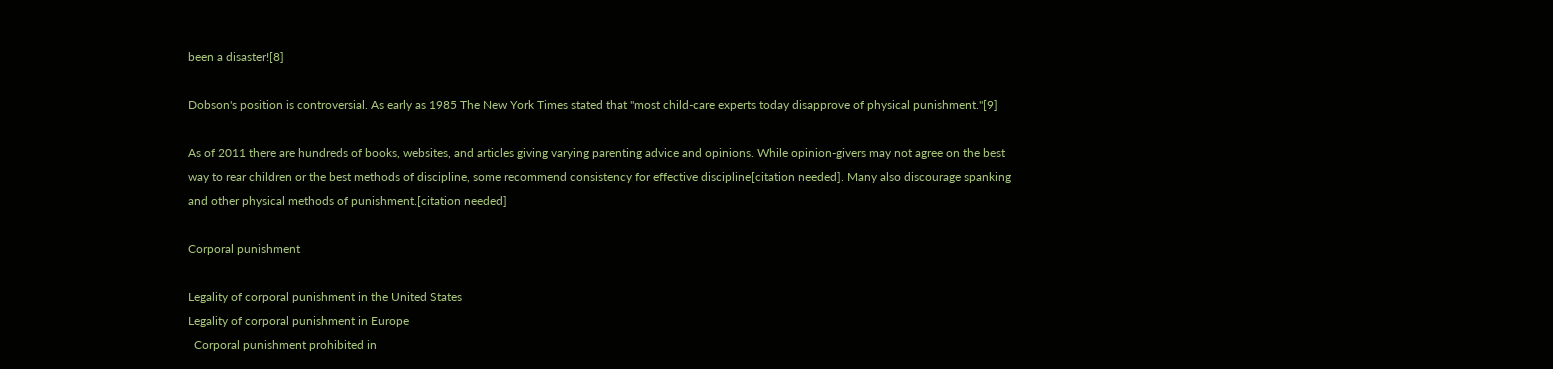been a disaster![8]

Dobson's position is controversial. As early as 1985 The New York Times stated that "most child-care experts today disapprove of physical punishment."[9]

As of 2011 there are hundreds of books, websites, and articles giving varying parenting advice and opinions. While opinion-givers may not agree on the best way to rear children or the best methods of discipline, some recommend consistency for effective discipline[citation needed]. Many also discourage spanking and other physical methods of punishment.[citation needed]

Corporal punishment

Legality of corporal punishment in the United States
Legality of corporal punishment in Europe
  Corporal punishment prohibited in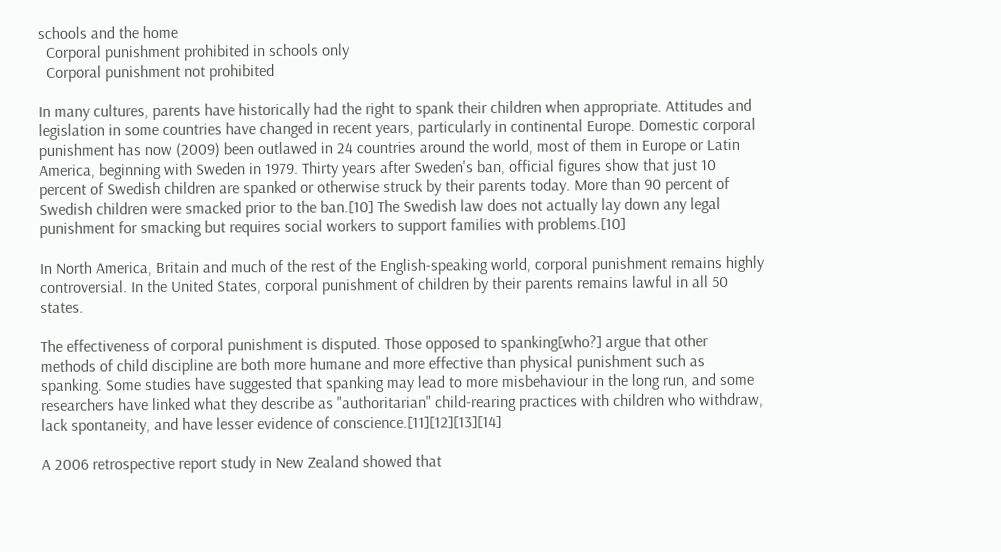schools and the home
  Corporal punishment prohibited in schools only
  Corporal punishment not prohibited

In many cultures, parents have historically had the right to spank their children when appropriate. Attitudes and legislation in some countries have changed in recent years, particularly in continental Europe. Domestic corporal punishment has now (2009) been outlawed in 24 countries around the world, most of them in Europe or Latin America, beginning with Sweden in 1979. Thirty years after Sweden's ban, official figures show that just 10 percent of Swedish children are spanked or otherwise struck by their parents today. More than 90 percent of Swedish children were smacked prior to the ban.[10] The Swedish law does not actually lay down any legal punishment for smacking but requires social workers to support families with problems.[10]

In North America, Britain and much of the rest of the English-speaking world, corporal punishment remains highly controversial. In the United States, corporal punishment of children by their parents remains lawful in all 50 states.

The effectiveness of corporal punishment is disputed. Those opposed to spanking[who?] argue that other methods of child discipline are both more humane and more effective than physical punishment such as spanking. Some studies have suggested that spanking may lead to more misbehaviour in the long run, and some researchers have linked what they describe as "authoritarian" child-rearing practices with children who withdraw, lack spontaneity, and have lesser evidence of conscience.[11][12][13][14]

A 2006 retrospective report study in New Zealand showed that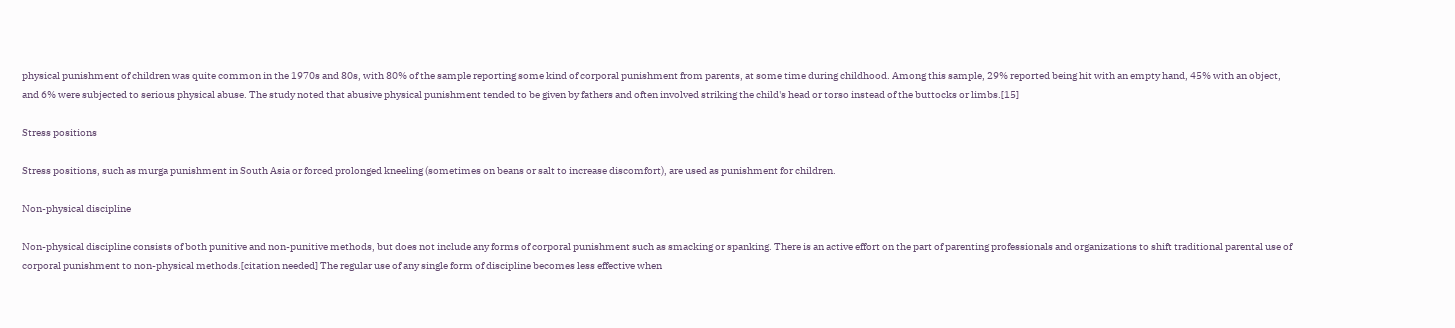physical punishment of children was quite common in the 1970s and 80s, with 80% of the sample reporting some kind of corporal punishment from parents, at some time during childhood. Among this sample, 29% reported being hit with an empty hand, 45% with an object, and 6% were subjected to serious physical abuse. The study noted that abusive physical punishment tended to be given by fathers and often involved striking the child's head or torso instead of the buttocks or limbs.[15]

Stress positions

Stress positions, such as murga punishment in South Asia or forced prolonged kneeling (sometimes on beans or salt to increase discomfort), are used as punishment for children.

Non-physical discipline

Non-physical discipline consists of both punitive and non-punitive methods, but does not include any forms of corporal punishment such as smacking or spanking. There is an active effort on the part of parenting professionals and organizations to shift traditional parental use of corporal punishment to non-physical methods.[citation needed] The regular use of any single form of discipline becomes less effective when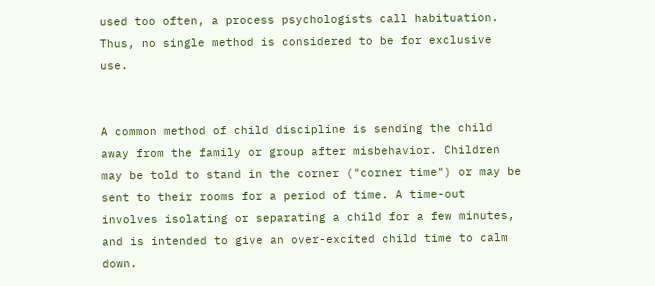used too often, a process psychologists call habituation. Thus, no single method is considered to be for exclusive use.


A common method of child discipline is sending the child away from the family or group after misbehavior. Children may be told to stand in the corner ("corner time") or may be sent to their rooms for a period of time. A time-out involves isolating or separating a child for a few minutes, and is intended to give an over-excited child time to calm down.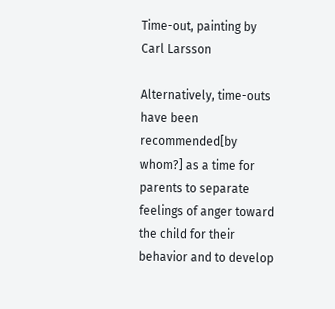Time-out, painting by Carl Larsson

Alternatively, time-outs have been recommended[by whom?] as a time for parents to separate feelings of anger toward the child for their behavior and to develop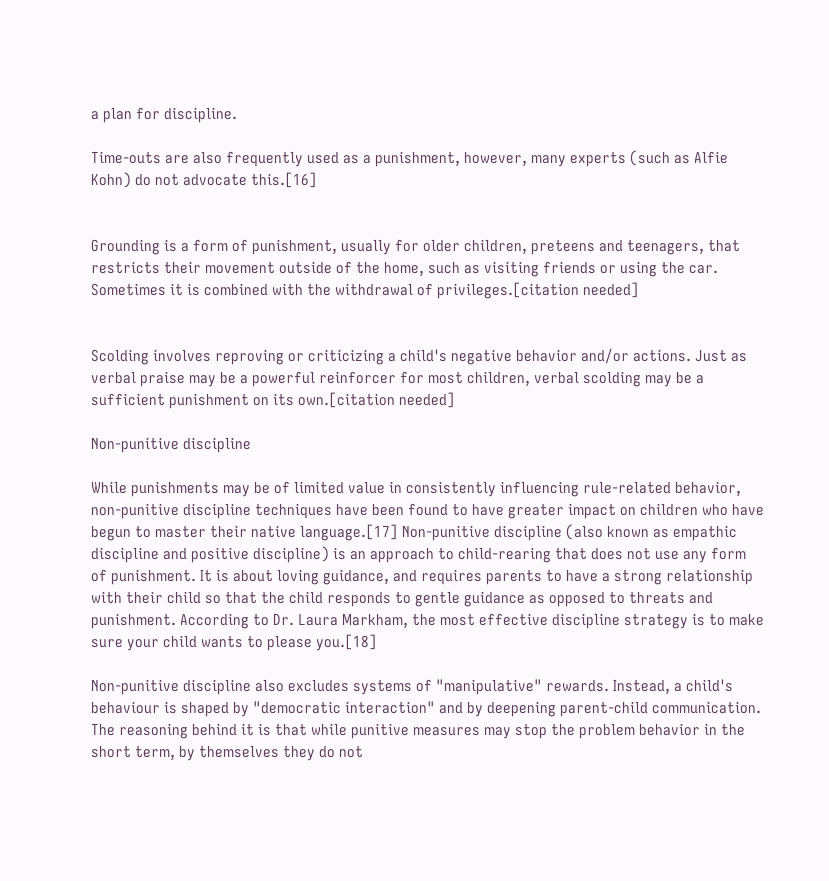a plan for discipline.

Time-outs are also frequently used as a punishment, however, many experts (such as Alfie Kohn) do not advocate this.[16]


Grounding is a form of punishment, usually for older children, preteens and teenagers, that restricts their movement outside of the home, such as visiting friends or using the car. Sometimes it is combined with the withdrawal of privileges.[citation needed]


Scolding involves reproving or criticizing a child's negative behavior and/or actions. Just as verbal praise may be a powerful reinforcer for most children, verbal scolding may be a sufficient punishment on its own.[citation needed]

Non-punitive discipline

While punishments may be of limited value in consistently influencing rule-related behavior, non-punitive discipline techniques have been found to have greater impact on children who have begun to master their native language.[17] Non-punitive discipline (also known as empathic discipline and positive discipline) is an approach to child-rearing that does not use any form of punishment. It is about loving guidance, and requires parents to have a strong relationship with their child so that the child responds to gentle guidance as opposed to threats and punishment. According to Dr. Laura Markham, the most effective discipline strategy is to make sure your child wants to please you.[18]

Non-punitive discipline also excludes systems of "manipulative" rewards. Instead, a child's behaviour is shaped by "democratic interaction" and by deepening parent-child communication. The reasoning behind it is that while punitive measures may stop the problem behavior in the short term, by themselves they do not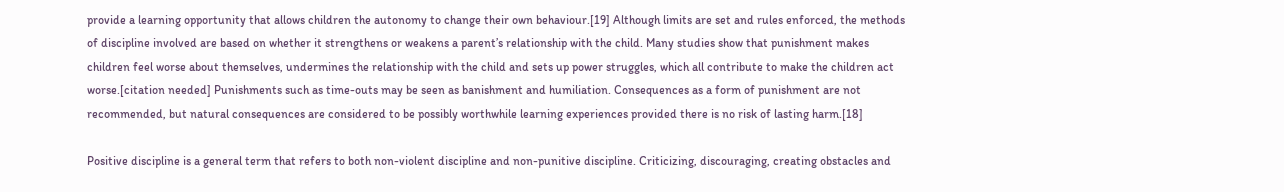provide a learning opportunity that allows children the autonomy to change their own behaviour.[19] Although limits are set and rules enforced, the methods of discipline involved are based on whether it strengthens or weakens a parent’s relationship with the child. Many studies show that punishment makes children feel worse about themselves, undermines the relationship with the child and sets up power struggles, which all contribute to make the children act worse.[citation needed] Punishments such as time-outs may be seen as banishment and humiliation. Consequences as a form of punishment are not recommended, but natural consequences are considered to be possibly worthwhile learning experiences provided there is no risk of lasting harm.[18]

Positive discipline is a general term that refers to both non-violent discipline and non-punitive discipline. Criticizing, discouraging, creating obstacles and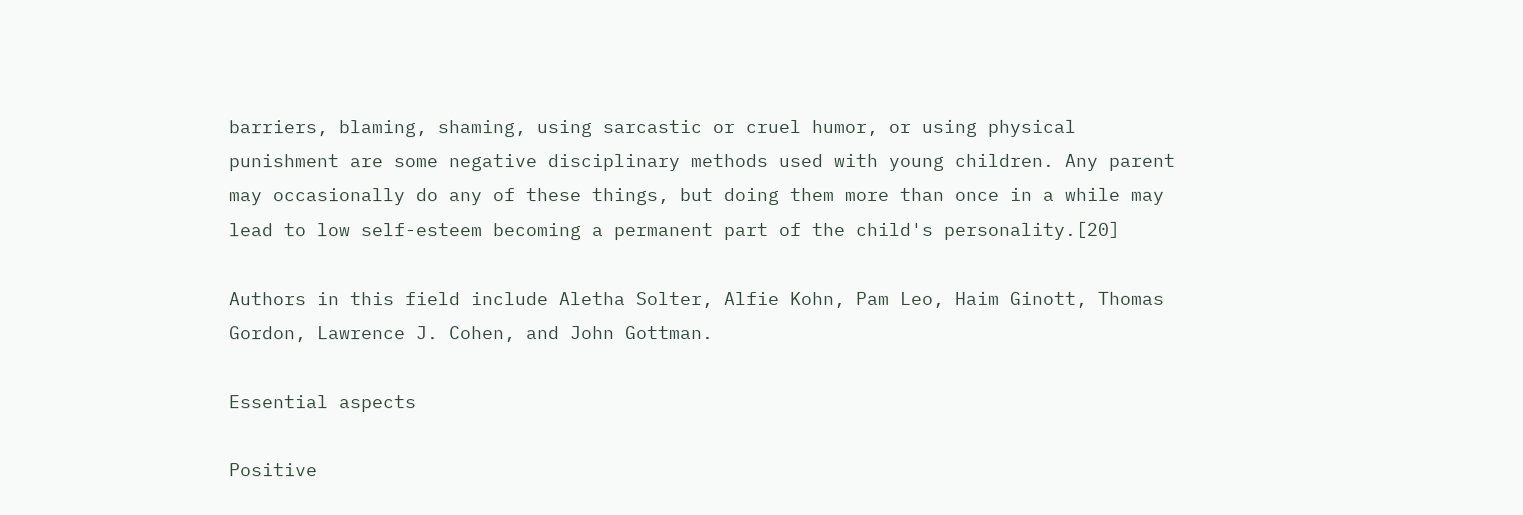barriers, blaming, shaming, using sarcastic or cruel humor, or using physical punishment are some negative disciplinary methods used with young children. Any parent may occasionally do any of these things, but doing them more than once in a while may lead to low self-esteem becoming a permanent part of the child's personality.[20]

Authors in this field include Aletha Solter, Alfie Kohn, Pam Leo, Haim Ginott, Thomas Gordon, Lawrence J. Cohen, and John Gottman.

Essential aspects

Positive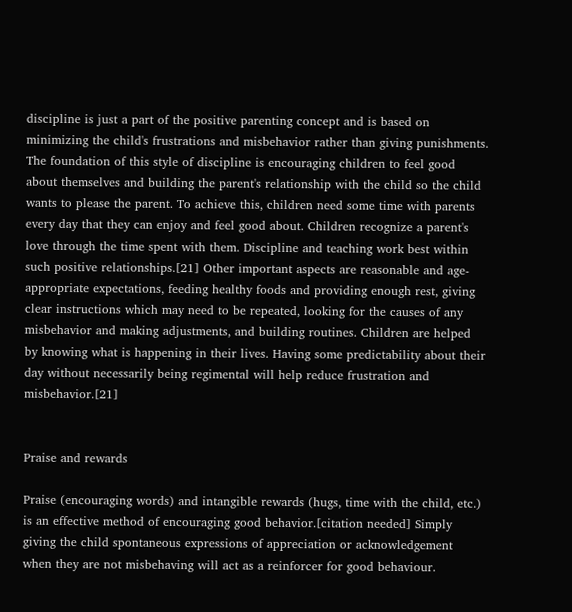discipline is just a part of the positive parenting concept and is based on minimizing the child's frustrations and misbehavior rather than giving punishments. The foundation of this style of discipline is encouraging children to feel good about themselves and building the parent's relationship with the child so the child wants to please the parent. To achieve this, children need some time with parents every day that they can enjoy and feel good about. Children recognize a parent's love through the time spent with them. Discipline and teaching work best within such positive relationships.[21] Other important aspects are reasonable and age-appropriate expectations, feeding healthy foods and providing enough rest, giving clear instructions which may need to be repeated, looking for the causes of any misbehavior and making adjustments, and building routines. Children are helped by knowing what is happening in their lives. Having some predictability about their day without necessarily being regimental will help reduce frustration and misbehavior.[21]


Praise and rewards

Praise (encouraging words) and intangible rewards (hugs, time with the child, etc.) is an effective method of encouraging good behavior.[citation needed] Simply giving the child spontaneous expressions of appreciation or acknowledgement when they are not misbehaving will act as a reinforcer for good behaviour.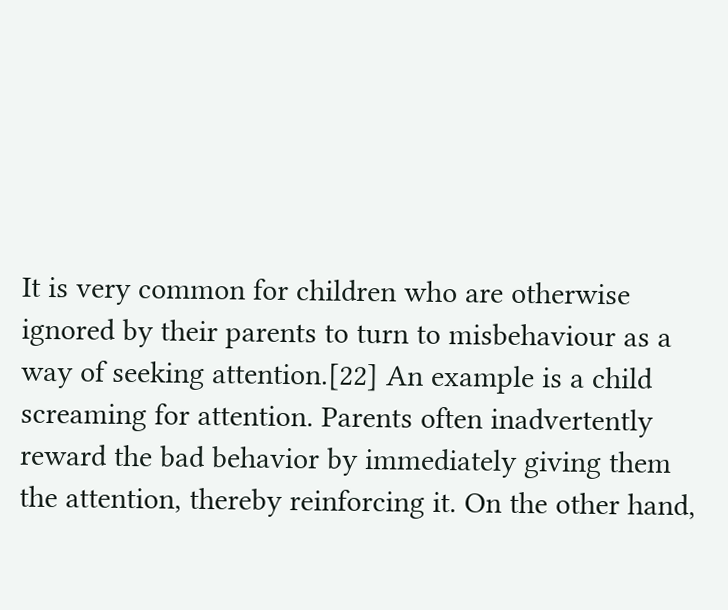It is very common for children who are otherwise ignored by their parents to turn to misbehaviour as a way of seeking attention.[22] An example is a child screaming for attention. Parents often inadvertently reward the bad behavior by immediately giving them the attention, thereby reinforcing it. On the other hand,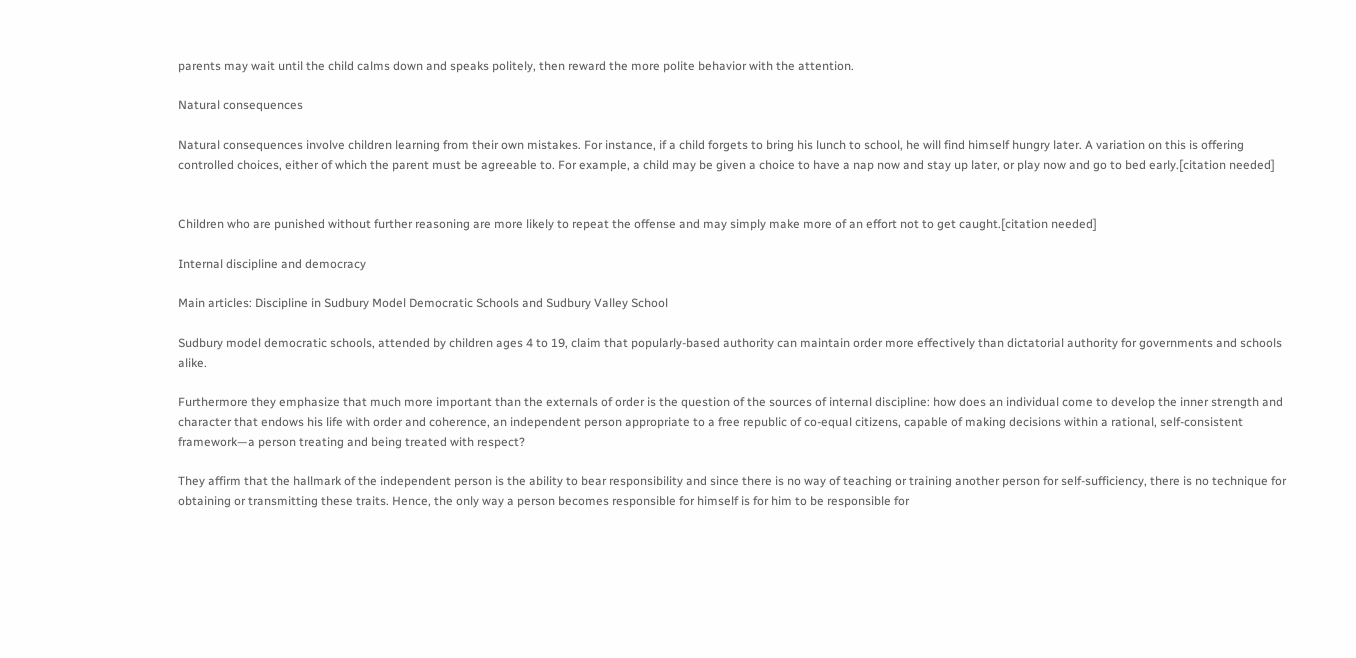parents may wait until the child calms down and speaks politely, then reward the more polite behavior with the attention.

Natural consequences

Natural consequences involve children learning from their own mistakes. For instance, if a child forgets to bring his lunch to school, he will find himself hungry later. A variation on this is offering controlled choices, either of which the parent must be agreeable to. For example, a child may be given a choice to have a nap now and stay up later, or play now and go to bed early.[citation needed]


Children who are punished without further reasoning are more likely to repeat the offense and may simply make more of an effort not to get caught.[citation needed]

Internal discipline and democracy

Main articles: Discipline in Sudbury Model Democratic Schools and Sudbury Valley School

Sudbury model democratic schools, attended by children ages 4 to 19, claim that popularly-based authority can maintain order more effectively than dictatorial authority for governments and schools alike.

Furthermore they emphasize that much more important than the externals of order is the question of the sources of internal discipline: how does an individual come to develop the inner strength and character that endows his life with order and coherence, an independent person appropriate to a free republic of co-equal citizens, capable of making decisions within a rational, self-consistent framework—a person treating and being treated with respect?

They affirm that the hallmark of the independent person is the ability to bear responsibility and since there is no way of teaching or training another person for self-sufficiency, there is no technique for obtaining or transmitting these traits. Hence, the only way a person becomes responsible for himself is for him to be responsible for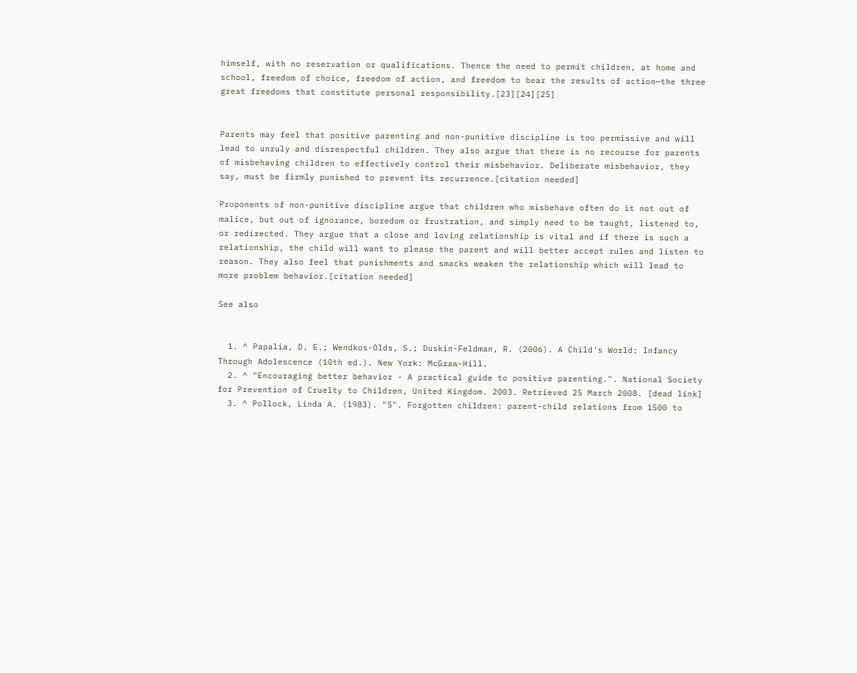himself, with no reservation or qualifications. Thence the need to permit children, at home and school, freedom of choice, freedom of action, and freedom to bear the results of action—the three great freedoms that constitute personal responsibility.[23][24][25]


Parents may feel that positive parenting and non-punitive discipline is too permissive and will lead to unruly and disrespectful children. They also argue that there is no recourse for parents of misbehaving children to effectively control their misbehavior. Deliberate misbehavior, they say, must be firmly punished to prevent its recurrence.[citation needed]

Proponents of non-punitive discipline argue that children who misbehave often do it not out of malice, but out of ignorance, boredom or frustration, and simply need to be taught, listened to, or redirected. They argue that a close and loving relationship is vital and if there is such a relationship, the child will want to please the parent and will better accept rules and listen to reason. They also feel that punishments and smacks weaken the relationship which will lead to more problem behavior.[citation needed]

See also


  1. ^ Papalia, D. E.; Wendkos-Olds, S.; Duskin-Feldman, R. (2006). A Child's World: Infancy Through Adolescence (10th ed.). New York: McGraw-Hill.
  2. ^ "Encouraging better behavior - A practical guide to positive parenting.". National Society for Prevention of Cruelty to Children, United Kingdom. 2003. Retrieved 25 March 2008. [dead link]
  3. ^ Pollock, Linda A. (1983). "5". Forgotten children: parent-child relations from 1500 to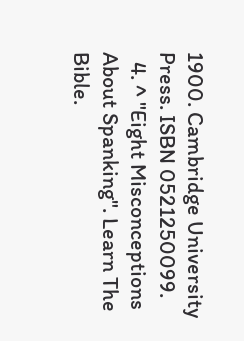1900. Cambridge University Press. ISBN 0521250099.
  4. ^ "Eight Misconceptions About Spanking". Learn The Bible.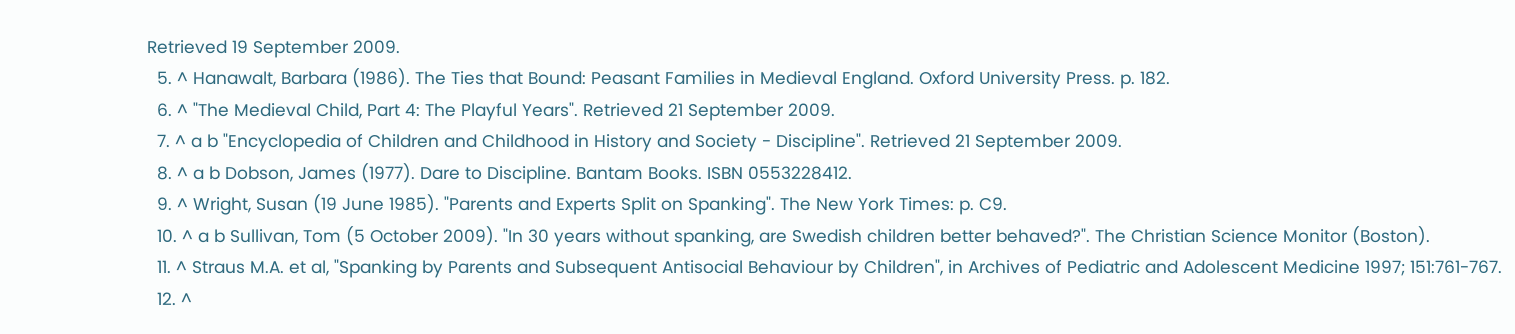Retrieved 19 September 2009.
  5. ^ Hanawalt, Barbara (1986). The Ties that Bound: Peasant Families in Medieval England. Oxford University Press. p. 182.
  6. ^ "The Medieval Child, Part 4: The Playful Years". Retrieved 21 September 2009.
  7. ^ a b "Encyclopedia of Children and Childhood in History and Society - Discipline". Retrieved 21 September 2009.
  8. ^ a b Dobson, James (1977). Dare to Discipline. Bantam Books. ISBN 0553228412.
  9. ^ Wright, Susan (19 June 1985). "Parents and Experts Split on Spanking". The New York Times: p. C9.
  10. ^ a b Sullivan, Tom (5 October 2009). "In 30 years without spanking, are Swedish children better behaved?". The Christian Science Monitor (Boston).
  11. ^ Straus M.A. et al, "Spanking by Parents and Subsequent Antisocial Behaviour by Children", in Archives of Pediatric and Adolescent Medicine 1997; 151:761-767.
  12. ^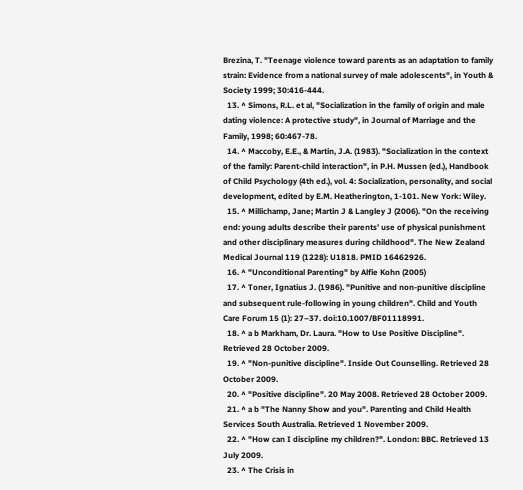Brezina, T. "Teenage violence toward parents as an adaptation to family strain: Evidence from a national survey of male adolescents", in Youth & Society 1999; 30:416-444.
  13. ^ Simons, R.L. et al, "Socialization in the family of origin and male dating violence: A protective study", in Journal of Marriage and the Family, 1998; 60:467-78.
  14. ^ Maccoby, E.E., & Martin, J.A. (1983). "Socialization in the context of the family: Parent-child interaction", in P.H. Mussen (ed.), Handbook of Child Psychology (4th ed.), vol. 4: Socialization, personality, and social development, edited by E.M. Heatherington, 1-101. New York: Wiley.
  15. ^ Millichamp, Jane; Martin J & Langley J (2006). "On the receiving end: young adults describe their parents’ use of physical punishment and other disciplinary measures during childhood". The New Zealand Medical Journal 119 (1228): U1818. PMID 16462926.
  16. ^ "Unconditional Parenting" by Alfie Kohn (2005)
  17. ^ Toner, Ignatius J. (1986). "Punitive and non-punitive discipline and subsequent rule-following in young children". Child and Youth Care Forum 15 (1): 27–37. doi:10.1007/BF01118991.
  18. ^ a b Markham, Dr. Laura. "How to Use Positive Discipline". Retrieved 28 October 2009.
  19. ^ "Non-punitive discipline". Inside Out Counselling. Retrieved 28 October 2009.
  20. ^ "Positive discipline". 20 May 2008. Retrieved 28 October 2009.
  21. ^ a b "The Nanny Show and you". Parenting and Child Health Services South Australia. Retrieved 1 November 2009.
  22. ^ "How can I discipline my children?". London: BBC. Retrieved 13 July 2009.
  23. ^ The Crisis in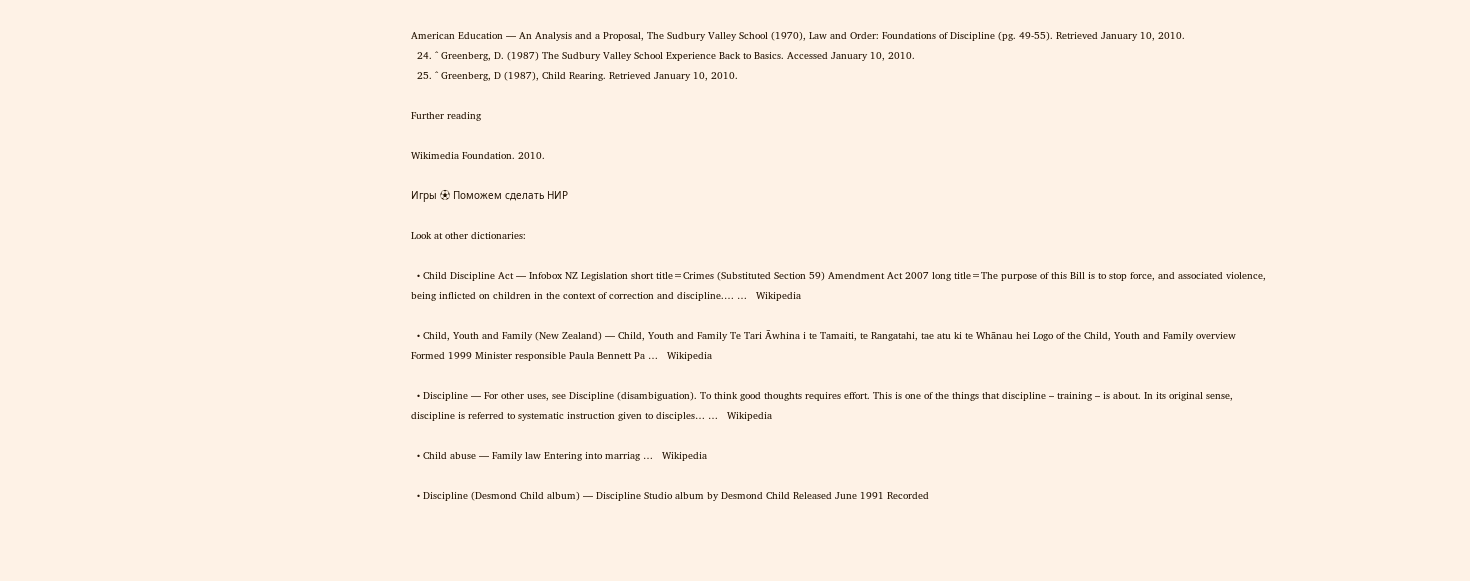American Education — An Analysis and a Proposal, The Sudbury Valley School (1970), Law and Order: Foundations of Discipline (pg. 49-55). Retrieved January 10, 2010.
  24. ^ Greenberg, D. (1987) The Sudbury Valley School Experience Back to Basics. Accessed January 10, 2010.
  25. ^ Greenberg, D (1987), Child Rearing. Retrieved January 10, 2010.

Further reading

Wikimedia Foundation. 2010.

Игры ⚽ Поможем сделать НИР

Look at other dictionaries:

  • Child Discipline Act — Infobox NZ Legislation short title=Crimes (Substituted Section 59) Amendment Act 2007 long title=The purpose of this Bill is to stop force, and associated violence, being inflicted on children in the context of correction and discipline.… …   Wikipedia

  • Child, Youth and Family (New Zealand) — Child, Youth and Family Te Tari Āwhina i te Tamaiti, te Rangatahi, tae atu ki te Whānau hei Logo of the Child, Youth and Family overview Formed 1999 Minister responsible Paula Bennett Pa …   Wikipedia

  • Discipline — For other uses, see Discipline (disambiguation). To think good thoughts requires effort. This is one of the things that discipline – training – is about. In its original sense, discipline is referred to systematic instruction given to disciples… …   Wikipedia

  • Child abuse — Family law Entering into marriag …   Wikipedia

  • Discipline (Desmond Child album) — Discipline Studio album by Desmond Child Released June 1991 Recorded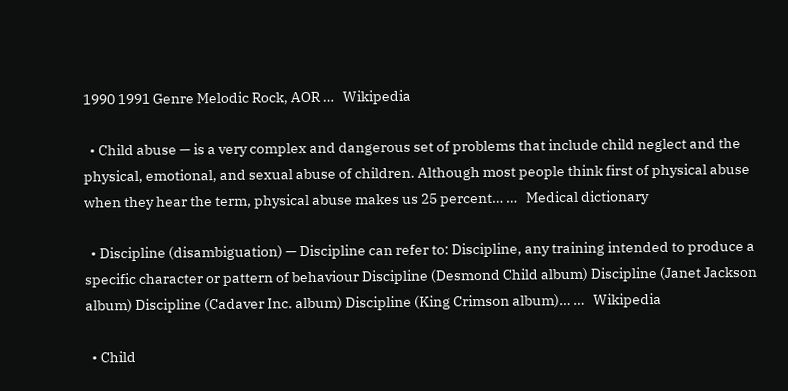1990 1991 Genre Melodic Rock, AOR …   Wikipedia

  • Child abuse — is a very complex and dangerous set of problems that include child neglect and the physical, emotional, and sexual abuse of children. Although most people think first of physical abuse when they hear the term, physical abuse makes us 25 percent… …   Medical dictionary

  • Discipline (disambiguation) — Discipline can refer to: Discipline, any training intended to produce a specific character or pattern of behaviour Discipline (Desmond Child album) Discipline (Janet Jackson album) Discipline (Cadaver Inc. album) Discipline (King Crimson album)… …   Wikipedia

  • Child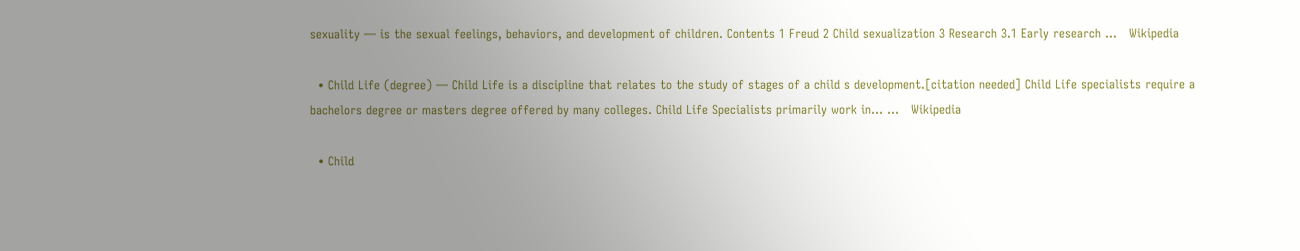sexuality — is the sexual feelings, behaviors, and development of children. Contents 1 Freud 2 Child sexualization 3 Research 3.1 Early research …   Wikipedia

  • Child Life (degree) — Child Life is a discipline that relates to the study of stages of a child s development.[citation needed] Child Life specialists require a bachelors degree or masters degree offered by many colleges. Child Life Specialists primarily work in… …   Wikipedia

  • Child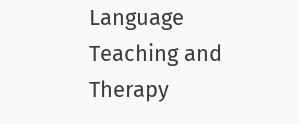Language Teaching and Therapy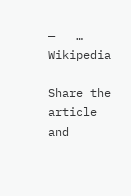—   …   Wikipedia

Share the article and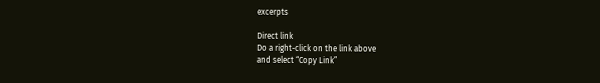excerpts

Direct link
Do a right-click on the link above
and select “Copy Link”